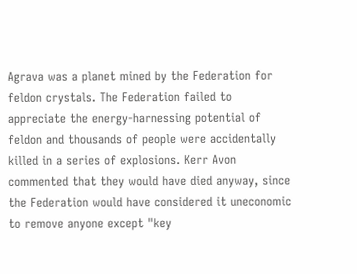Agrava was a planet mined by the Federation for feldon crystals. The Federation failed to appreciate the energy-harnessing potential of feldon and thousands of people were accidentally killed in a series of explosions. Kerr Avon commented that they would have died anyway, since the Federation would have considered it uneconomic to remove anyone except "key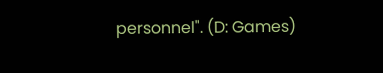personnel". (D: Games)